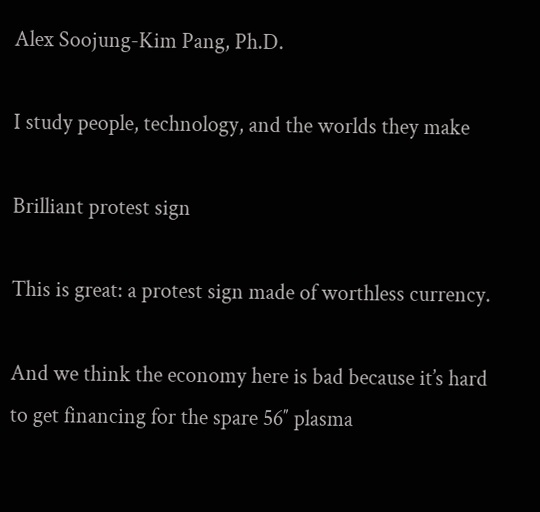Alex Soojung-Kim Pang, Ph.D.

I study people, technology, and the worlds they make

Brilliant protest sign

This is great: a protest sign made of worthless currency.

And we think the economy here is bad because it’s hard to get financing for the spare 56″ plasma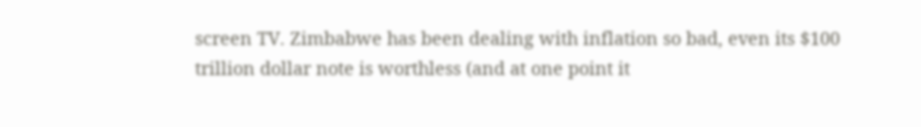screen TV. Zimbabwe has been dealing with inflation so bad, even its $100 trillion dollar note is worthless (and at one point it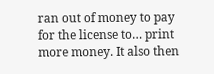ran out of money to pay for the license to… print more money. It also then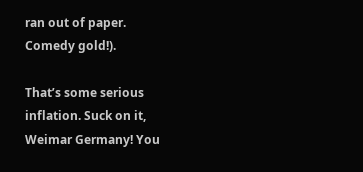ran out of paper. Comedy gold!).

That’s some serious inflation. Suck on it, Weimar Germany! You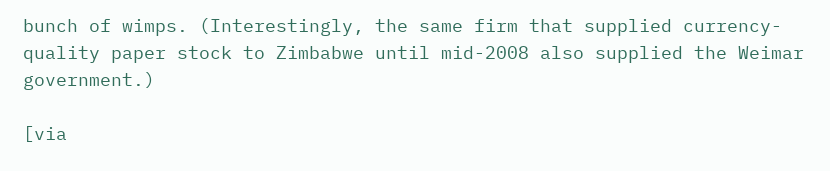bunch of wimps. (Interestingly, the same firm that supplied currency-quality paper stock to Zimbabwe until mid-2008 also supplied the Weimar government.)

[via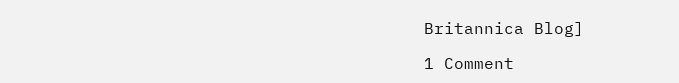Britannica Blog]

1 Comment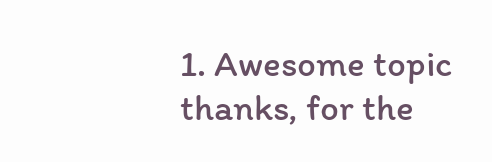1. Awesome topic thanks, for the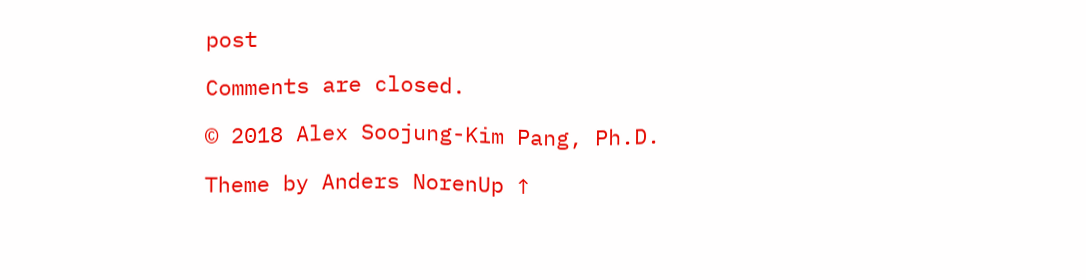post

Comments are closed.

© 2018 Alex Soojung-Kim Pang, Ph.D.

Theme by Anders NorenUp ↑